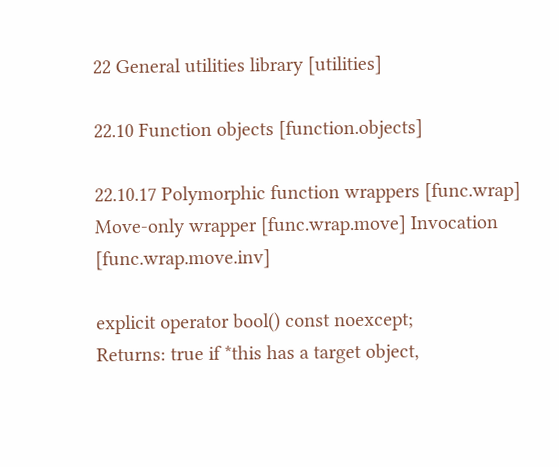22 General utilities library [utilities]

22.10 Function objects [function.objects]

22.10.17 Polymorphic function wrappers [func.wrap] Move-only wrapper [func.wrap.move] Invocation [func.wrap.move.inv]

explicit operator bool() const noexcept;
Returns: true if *this has a target object,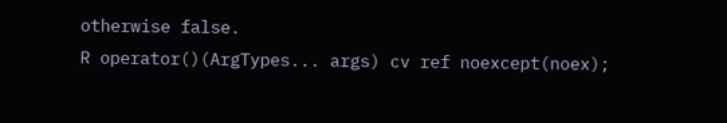otherwise false.
R operator()(ArgTypes... args) cv ref noexcept(noex);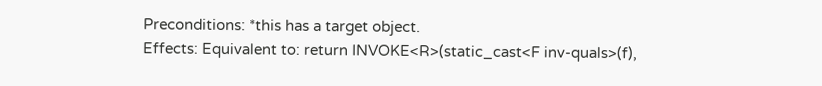Preconditions: *this has a target object.
Effects: Equivalent to: return INVOKE<R>(static_cast<F inv-quals>(f),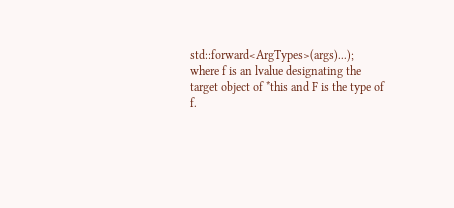std::forward<ArgTypes>(args)...); where f is an lvalue designating the target object of *this and F is the type of f.